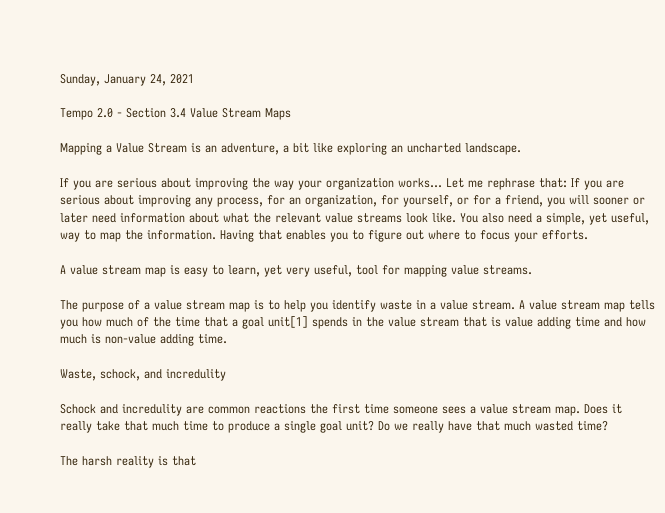Sunday, January 24, 2021

Tempo 2.0 - Section 3.4 Value Stream Maps

Mapping a Value Stream is an adventure, a bit like exploring an uncharted landscape.

If you are serious about improving the way your organization works… Let me rephrase that: If you are serious about improving any process, for an organization, for yourself, or for a friend, you will sooner or later need information about what the relevant value streams look like. You also need a simple, yet useful, way to map the information. Having that enables you to figure out where to focus your efforts.

A value stream map is easy to learn, yet very useful, tool for mapping value streams.

The purpose of a value stream map is to help you identify waste in a value stream. A value stream map tells you how much of the time that a goal unit[1] spends in the value stream that is value adding time and how much is non-value adding time.

Waste, schock, and incredulity

Schock and incredulity are common reactions the first time someone sees a value stream map. Does it really take that much time to produce a single goal unit? Do we really have that much wasted time?

The harsh reality is that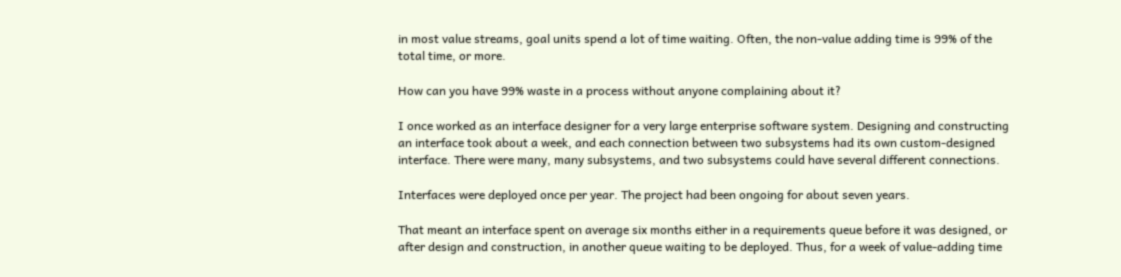in most value streams, goal units spend a lot of time waiting. Often, the non-value adding time is 99% of the total time, or more.

How can you have 99% waste in a process without anyone complaining about it?

I once worked as an interface designer for a very large enterprise software system. Designing and constructing an interface took about a week, and each connection between two subsystems had its own custom-designed interface. There were many, many subsystems, and two subsystems could have several different connections.

Interfaces were deployed once per year. The project had been ongoing for about seven years.

That meant an interface spent on average six months either in a requirements queue before it was designed, or after design and construction, in another queue waiting to be deployed. Thus, for a week of value-adding time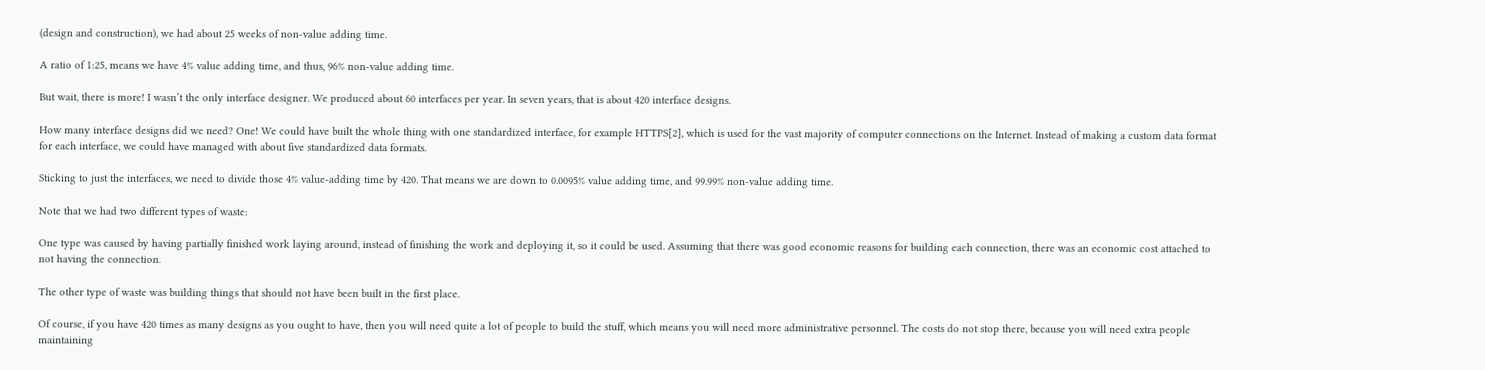(design and construction), we had about 25 weeks of non-value adding time.

A ratio of 1:25, means we have 4% value adding time, and thus, 96% non-value adding time.

But wait, there is more! I wasn’t the only interface designer. We produced about 60 interfaces per year. In seven years, that is about 420 interface designs.

How many interface designs did we need? One! We could have built the whole thing with one standardized interface, for example HTTPS[2], which is used for the vast majority of computer connections on the Internet. Instead of making a custom data format for each interface, we could have managed with about five standardized data formats.

Sticking to just the interfaces, we need to divide those 4% value-adding time by 420. That means we are down to 0.0095% value adding time, and 99.99% non-value adding time.

Note that we had two different types of waste:

One type was caused by having partially finished work laying around, instead of finishing the work and deploying it, so it could be used. Assuming that there was good economic reasons for building each connection, there was an economic cost attached to not having the connection.

The other type of waste was building things that should not have been built in the first place.

Of course, if you have 420 times as many designs as you ought to have, then you will need quite a lot of people to build the stuff, which means you will need more administrative personnel. The costs do not stop there, because you will need extra people maintaining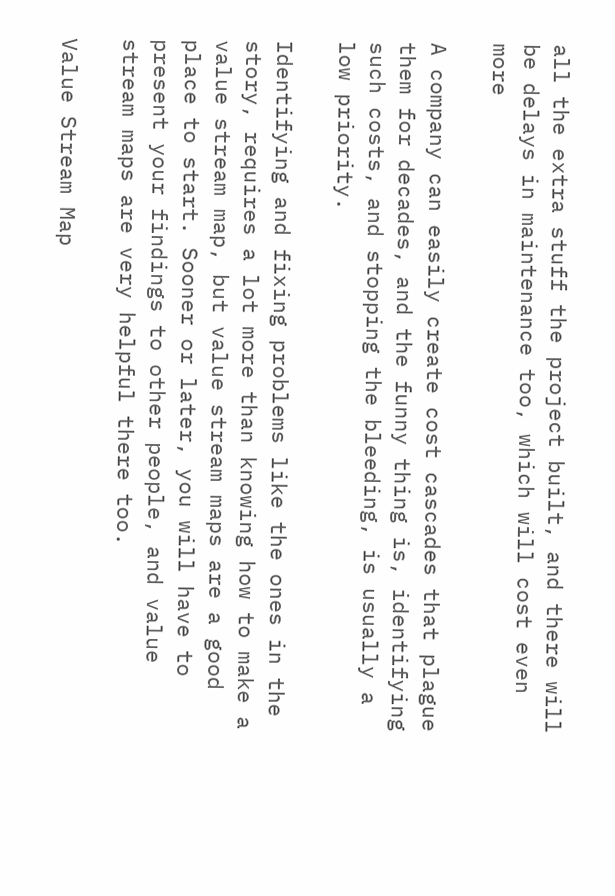all the extra stuff the project built, and there will be delays in maintenance too, which will cost even more

A company can easily create cost cascades that plague them for decades, and the funny thing is, identifying such costs, and stopping the bleeding, is usually a low priority.

Identifying and fixing problems like the ones in the story, requires a lot more than knowing how to make a value stream map, but value stream maps are a good place to start. Sooner or later, you will have to present your findings to other people, and value stream maps are very helpful there too.

Value Stream Map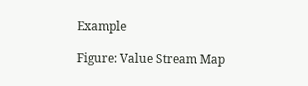Example

Figure: Value Stream Map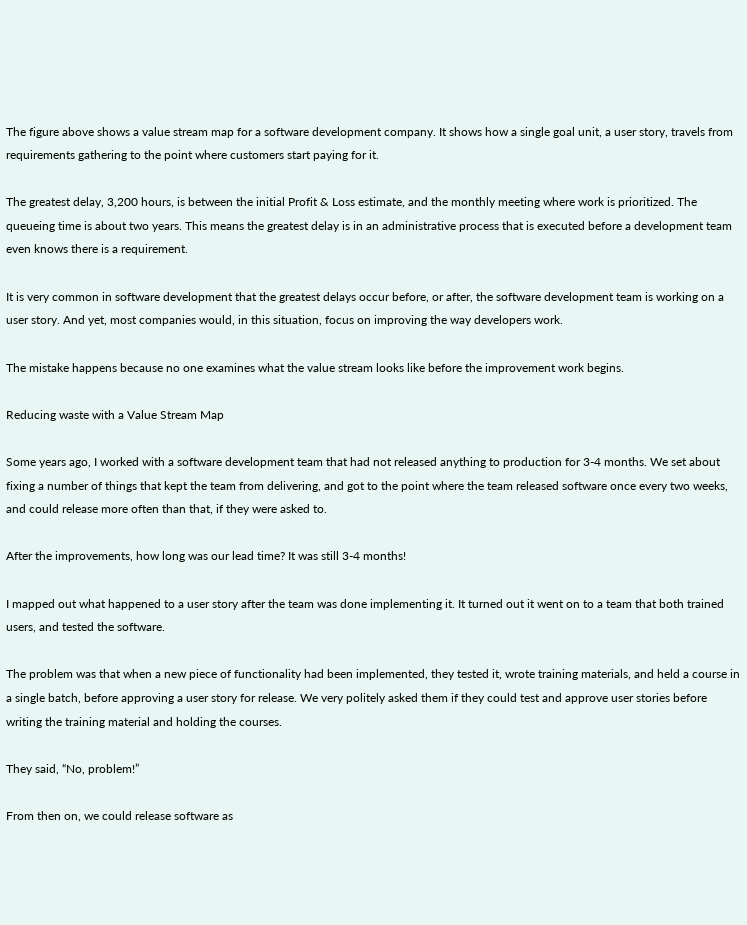The figure above shows a value stream map for a software development company. It shows how a single goal unit, a user story, travels from requirements gathering to the point where customers start paying for it.

The greatest delay, 3,200 hours, is between the initial Profit & Loss estimate, and the monthly meeting where work is prioritized. The queueing time is about two years. This means the greatest delay is in an administrative process that is executed before a development team even knows there is a requirement.

It is very common in software development that the greatest delays occur before, or after, the software development team is working on a user story. And yet, most companies would, in this situation, focus on improving the way developers work.

The mistake happens because no one examines what the value stream looks like before the improvement work begins.

Reducing waste with a Value Stream Map

Some years ago, I worked with a software development team that had not released anything to production for 3-4 months. We set about fixing a number of things that kept the team from delivering, and got to the point where the team released software once every two weeks, and could release more often than that, if they were asked to.

After the improvements, how long was our lead time? It was still 3-4 months!

I mapped out what happened to a user story after the team was done implementing it. It turned out it went on to a team that both trained users, and tested the software.

The problem was that when a new piece of functionality had been implemented, they tested it, wrote training materials, and held a course in a single batch, before approving a user story for release. We very politely asked them if they could test and approve user stories before writing the training material and holding the courses.

They said, “No, problem!”

From then on, we could release software as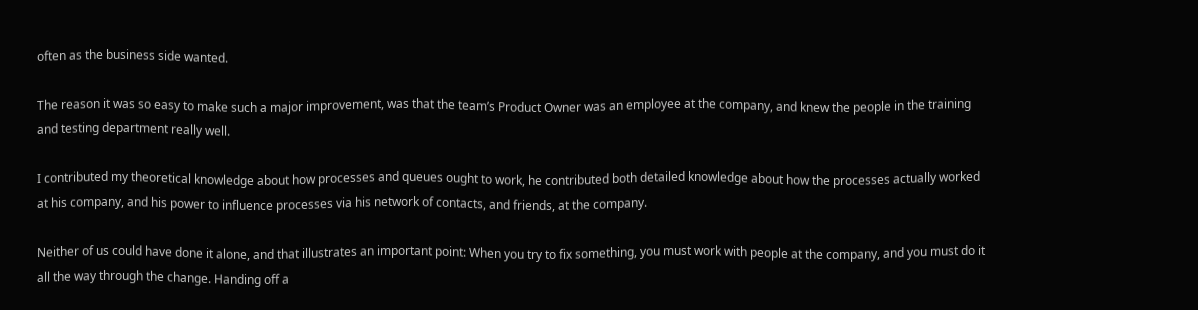often as the business side wanted.

The reason it was so easy to make such a major improvement, was that the team’s Product Owner was an employee at the company, and knew the people in the training and testing department really well.

I contributed my theoretical knowledge about how processes and queues ought to work, he contributed both detailed knowledge about how the processes actually worked at his company, and his power to influence processes via his network of contacts, and friends, at the company.

Neither of us could have done it alone, and that illustrates an important point: When you try to fix something, you must work with people at the company, and you must do it all the way through the change. Handing off a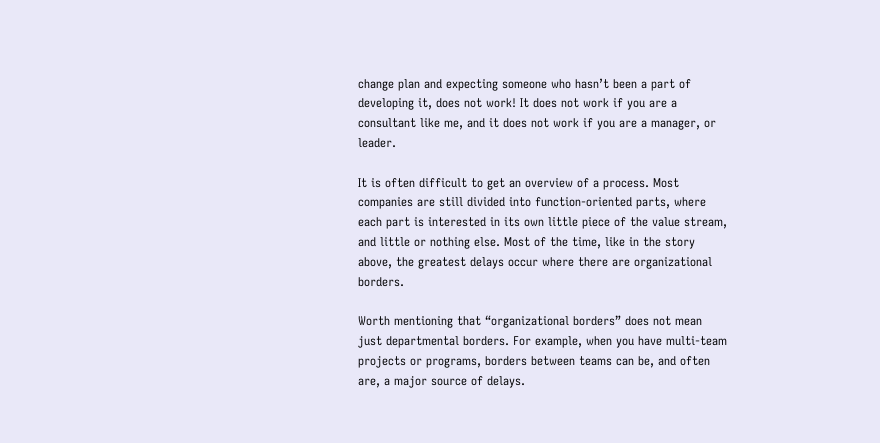change plan and expecting someone who hasn’t been a part of developing it, does not work! It does not work if you are a consultant like me, and it does not work if you are a manager, or leader.

It is often difficult to get an overview of a process. Most companies are still divided into function-oriented parts, where each part is interested in its own little piece of the value stream, and little or nothing else. Most of the time, like in the story above, the greatest delays occur where there are organizational borders.

Worth mentioning that “organizational borders” does not mean just departmental borders. For example, when you have multi-team projects or programs, borders between teams can be, and often are, a major source of delays.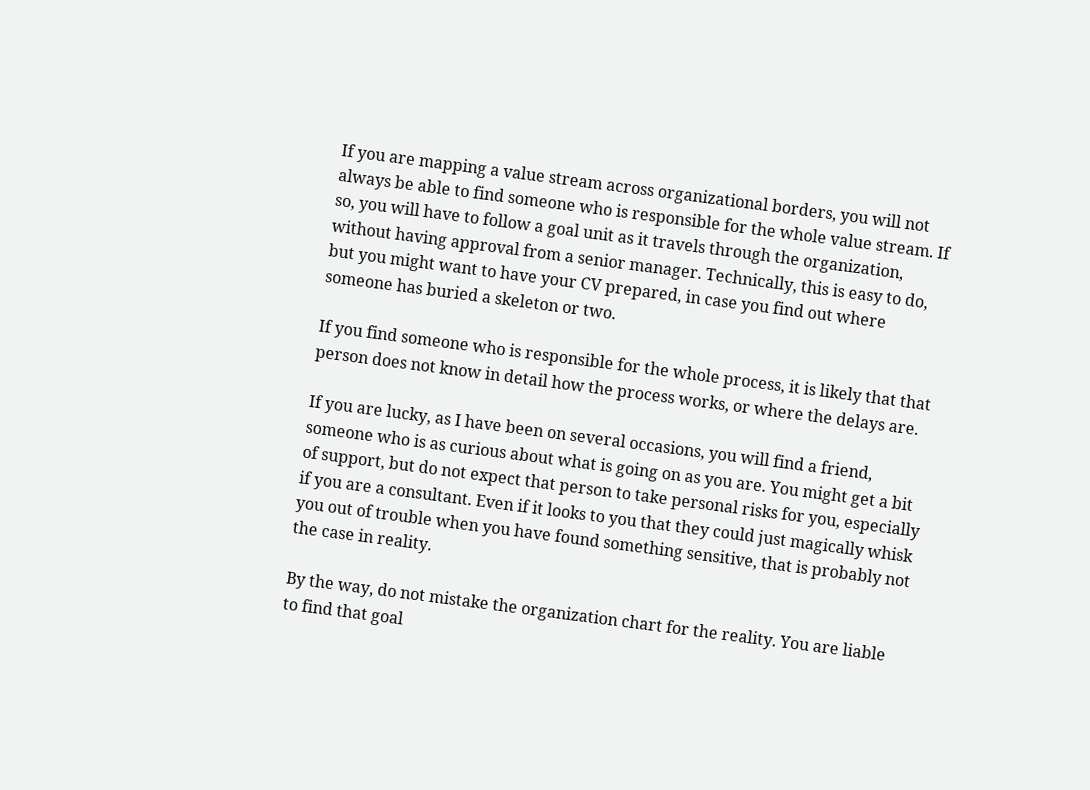If you are mapping a value stream across organizational borders, you will not always be able to find someone who is responsible for the whole value stream. If so, you will have to follow a goal unit as it travels through the organization, without having approval from a senior manager. Technically, this is easy to do, but you might want to have your CV prepared, in case you find out where someone has buried a skeleton or two.

If you find someone who is responsible for the whole process, it is likely that that person does not know in detail how the process works, or where the delays are.

If you are lucky, as I have been on several occasions, you will find a friend, someone who is as curious about what is going on as you are. You might get a bit of support, but do not expect that person to take personal risks for you, especially if you are a consultant. Even if it looks to you that they could just magically whisk you out of trouble when you have found something sensitive, that is probably not the case in reality.

By the way, do not mistake the organization chart for the reality. You are liable to find that goal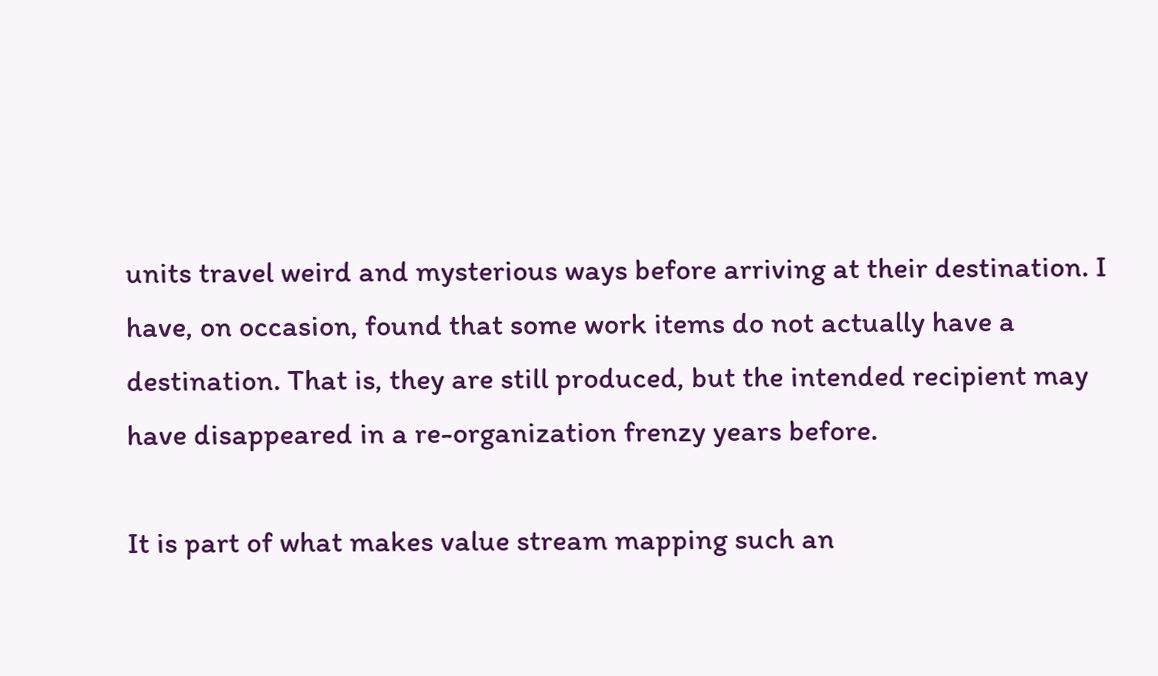units travel weird and mysterious ways before arriving at their destination. I have, on occasion, found that some work items do not actually have a destination. That is, they are still produced, but the intended recipient may have disappeared in a re-organization frenzy years before.

It is part of what makes value stream mapping such an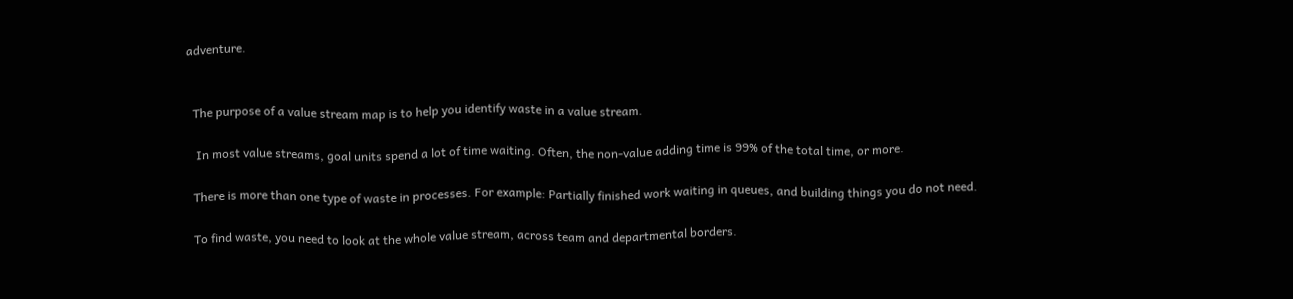adventure.


  The purpose of a value stream map is to help you identify waste in a value stream.

   In most value streams, goal units spend a lot of time waiting. Often, the non-value adding time is 99% of the total time, or more.

  There is more than one type of waste in processes. For example: Partially finished work waiting in queues, and building things you do not need.

  To find waste, you need to look at the whole value stream, across team and departmental borders.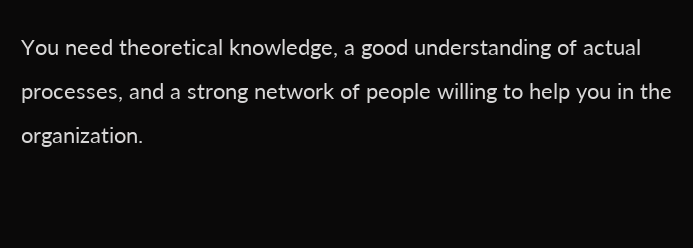You need theoretical knowledge, a good understanding of actual processes, and a strong network of people willing to help you in the organization.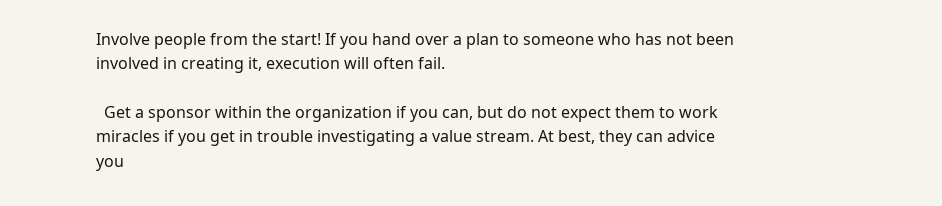Involve people from the start! If you hand over a plan to someone who has not been involved in creating it, execution will often fail.

  Get a sponsor within the organization if you can, but do not expect them to work miracles if you get in trouble investigating a value stream. At best, they can advice you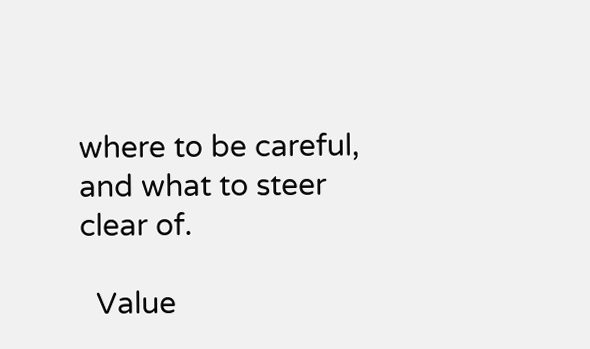where to be careful, and what to steer clear of.

  Value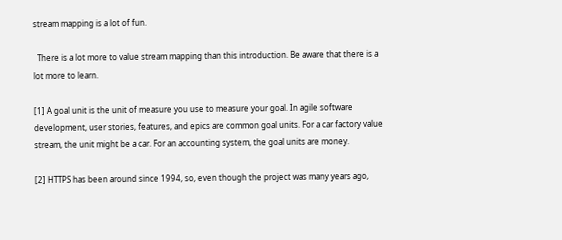stream mapping is a lot of fun.

  There is a lot more to value stream mapping than this introduction. Be aware that there is a lot more to learn.

[1] A goal unit is the unit of measure you use to measure your goal. In agile software development, user stories, features, and epics are common goal units. For a car factory value stream, the unit might be a car. For an accounting system, the goal units are money.

[2] HTTPS has been around since 1994, so, even though the project was many years ago,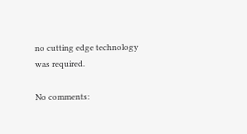no cutting edge technology was required.

No comments: